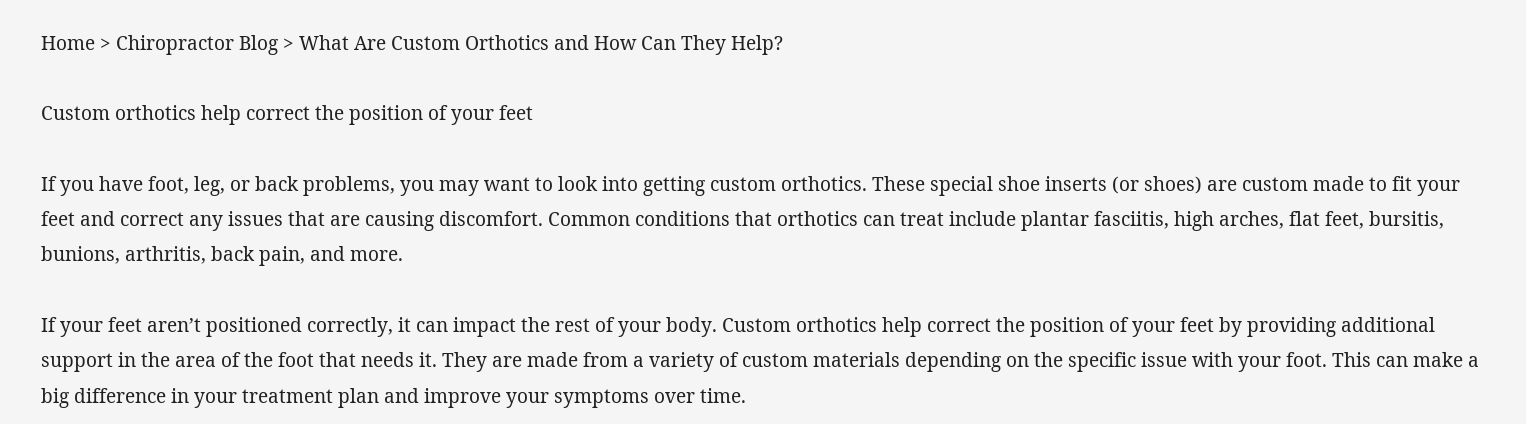Home > Chiropractor Blog > What Are Custom Orthotics and How Can They Help?

Custom orthotics help correct the position of your feet

If you have foot, leg, or back problems, you may want to look into getting custom orthotics. These special shoe inserts (or shoes) are custom made to fit your feet and correct any issues that are causing discomfort. Common conditions that orthotics can treat include plantar fasciitis, high arches, flat feet, bursitis, bunions, arthritis, back pain, and more.

If your feet aren’t positioned correctly, it can impact the rest of your body. Custom orthotics help correct the position of your feet by providing additional support in the area of the foot that needs it. They are made from a variety of custom materials depending on the specific issue with your foot. This can make a big difference in your treatment plan and improve your symptoms over time.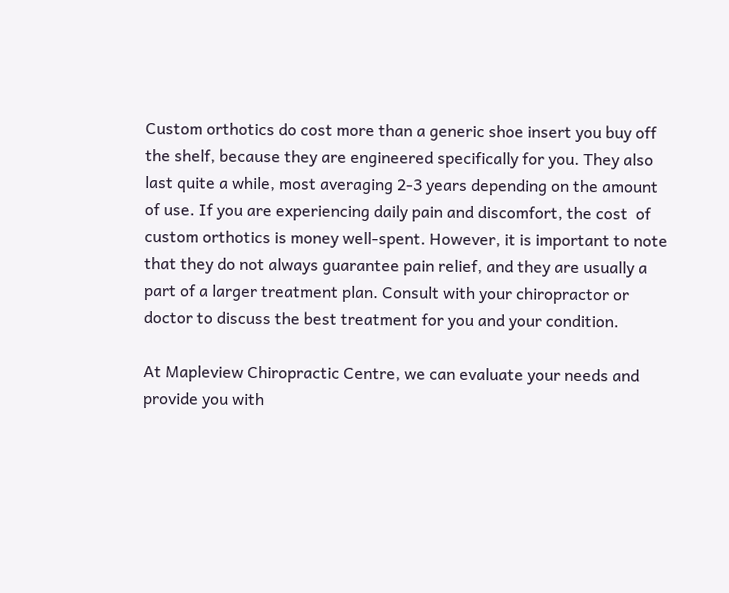Custom orthotics do cost more than a generic shoe insert you buy off the shelf, because they are engineered specifically for you. They also last quite a while, most averaging 2-3 years depending on the amount of use. If you are experiencing daily pain and discomfort, the cost  of custom orthotics is money well-spent. However, it is important to note that they do not always guarantee pain relief, and they are usually a part of a larger treatment plan. Consult with your chiropractor or doctor to discuss the best treatment for you and your condition.

At Mapleview Chiropractic Centre, we can evaluate your needs and provide you with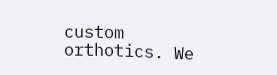custom orthotics. We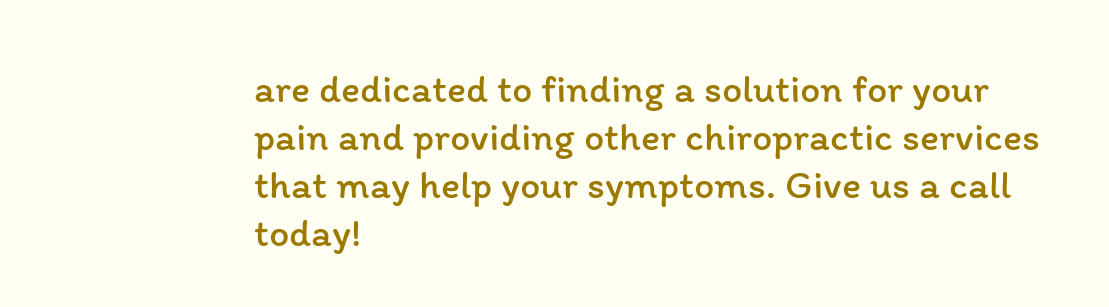are dedicated to finding a solution for your pain and providing other chiropractic services that may help your symptoms. Give us a call today!